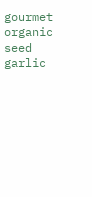gourmet organic seed garlic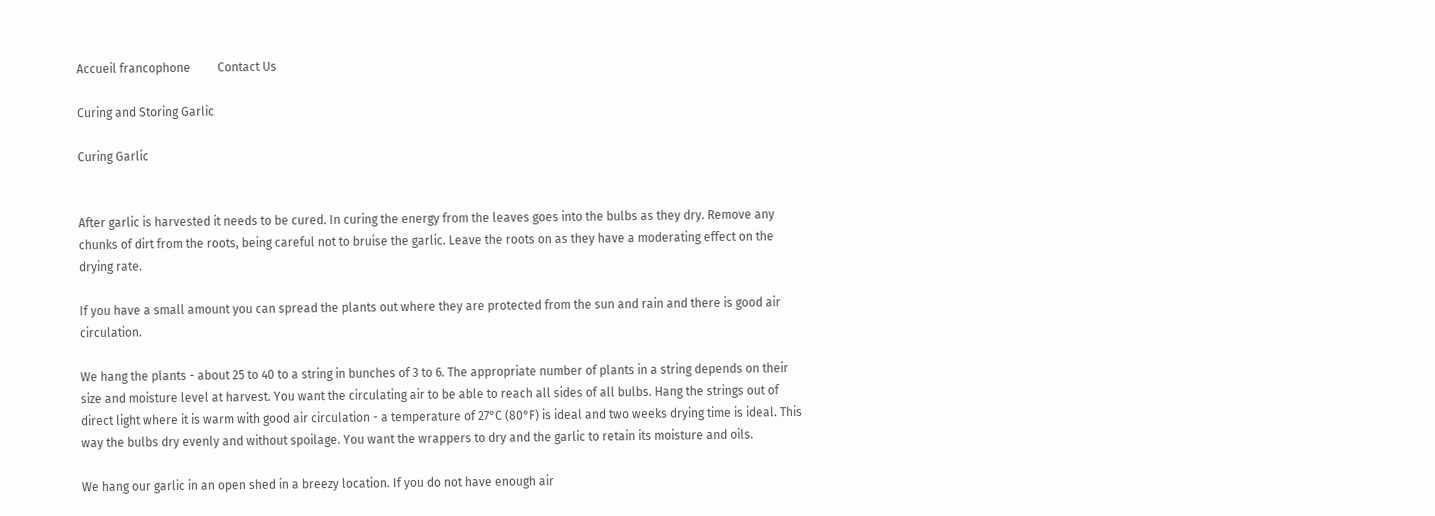Accueil francophone         Contact Us

Curing and Storing Garlic

Curing Garlic


After garlic is harvested it needs to be cured. In curing the energy from the leaves goes into the bulbs as they dry. Remove any chunks of dirt from the roots, being careful not to bruise the garlic. Leave the roots on as they have a moderating effect on the drying rate.

If you have a small amount you can spread the plants out where they are protected from the sun and rain and there is good air circulation.

We hang the plants - about 25 to 40 to a string in bunches of 3 to 6. The appropriate number of plants in a string depends on their size and moisture level at harvest. You want the circulating air to be able to reach all sides of all bulbs. Hang the strings out of direct light where it is warm with good air circulation - a temperature of 27°C (80°F) is ideal and two weeks drying time is ideal. This way the bulbs dry evenly and without spoilage. You want the wrappers to dry and the garlic to retain its moisture and oils.

We hang our garlic in an open shed in a breezy location. If you do not have enough air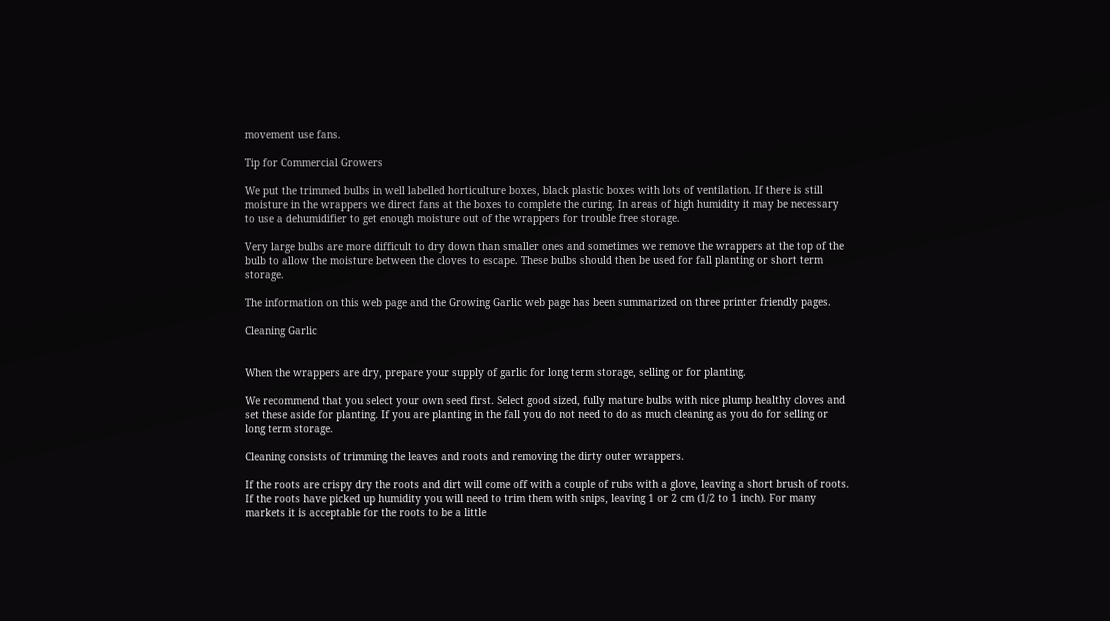movement use fans.

Tip for Commercial Growers

We put the trimmed bulbs in well labelled horticulture boxes, black plastic boxes with lots of ventilation. If there is still moisture in the wrappers we direct fans at the boxes to complete the curing. In areas of high humidity it may be necessary to use a dehumidifier to get enough moisture out of the wrappers for trouble free storage.

Very large bulbs are more difficult to dry down than smaller ones and sometimes we remove the wrappers at the top of the bulb to allow the moisture between the cloves to escape. These bulbs should then be used for fall planting or short term storage.

The information on this web page and the Growing Garlic web page has been summarized on three printer friendly pages.

Cleaning Garlic


When the wrappers are dry, prepare your supply of garlic for long term storage, selling or for planting.

We recommend that you select your own seed first. Select good sized, fully mature bulbs with nice plump healthy cloves and set these aside for planting. If you are planting in the fall you do not need to do as much cleaning as you do for selling or long term storage.

Cleaning consists of trimming the leaves and roots and removing the dirty outer wrappers.

If the roots are crispy dry the roots and dirt will come off with a couple of rubs with a glove, leaving a short brush of roots. If the roots have picked up humidity you will need to trim them with snips, leaving 1 or 2 cm (1/2 to 1 inch). For many markets it is acceptable for the roots to be a little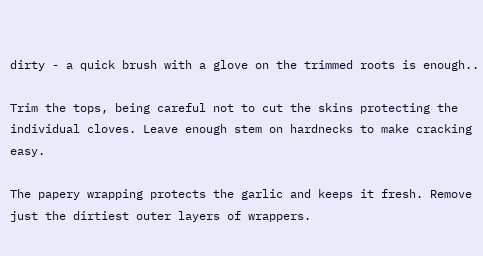dirty - a quick brush with a glove on the trimmed roots is enough..

Trim the tops, being careful not to cut the skins protecting the individual cloves. Leave enough stem on hardnecks to make cracking easy.

The papery wrapping protects the garlic and keeps it fresh. Remove just the dirtiest outer layers of wrappers.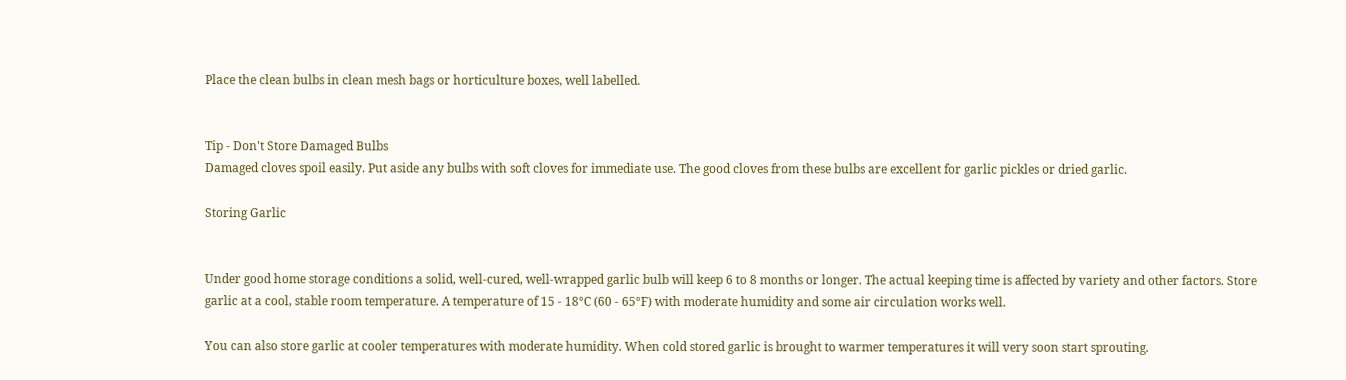Place the clean bulbs in clean mesh bags or horticulture boxes, well labelled.


Tip - Don't Store Damaged Bulbs
Damaged cloves spoil easily. Put aside any bulbs with soft cloves for immediate use. The good cloves from these bulbs are excellent for garlic pickles or dried garlic.

Storing Garlic


Under good home storage conditions a solid, well-cured, well-wrapped garlic bulb will keep 6 to 8 months or longer. The actual keeping time is affected by variety and other factors. Store garlic at a cool, stable room temperature. A temperature of 15 - 18°C (60 - 65°F) with moderate humidity and some air circulation works well.

You can also store garlic at cooler temperatures with moderate humidity. When cold stored garlic is brought to warmer temperatures it will very soon start sprouting.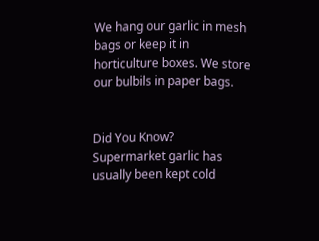We hang our garlic in mesh bags or keep it in horticulture boxes. We store our bulbils in paper bags.


Did You Know?
Supermarket garlic has usually been kept cold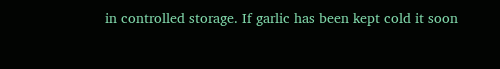in controlled storage. If garlic has been kept cold it soon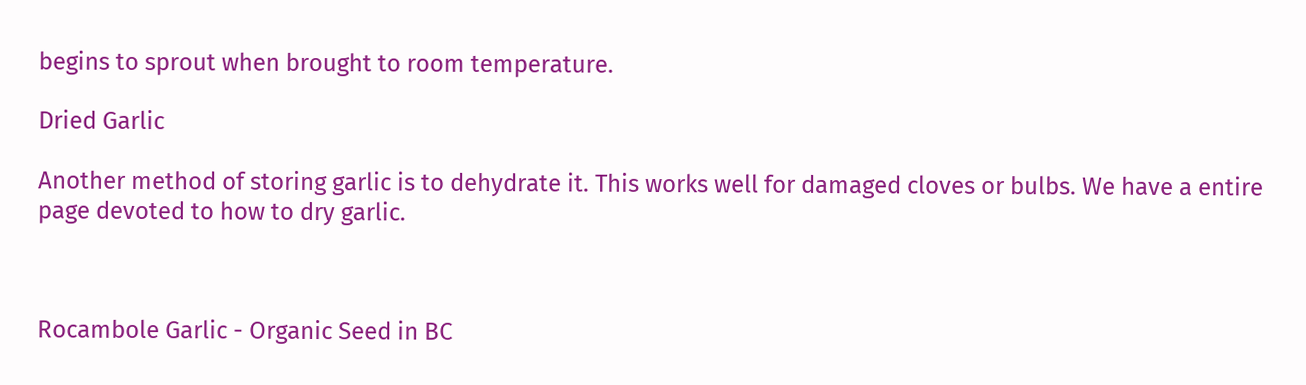begins to sprout when brought to room temperature.

Dried Garlic

Another method of storing garlic is to dehydrate it. This works well for damaged cloves or bulbs. We have a entire page devoted to how to dry garlic.



Rocambole Garlic - Organic Seed in BC